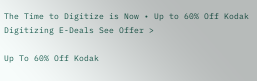The Time to Digitize is Now • Up to 60% Off Kodak Digitizing E-Deals See Offer >

Up To 60% Off Kodak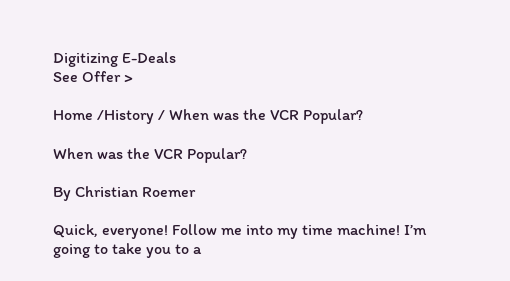Digitizing E-Deals
See Offer >

Home /History / When was the VCR Popular?

When was the VCR Popular?

By Christian Roemer

Quick, everyone! Follow me into my time machine! I’m going to take you to a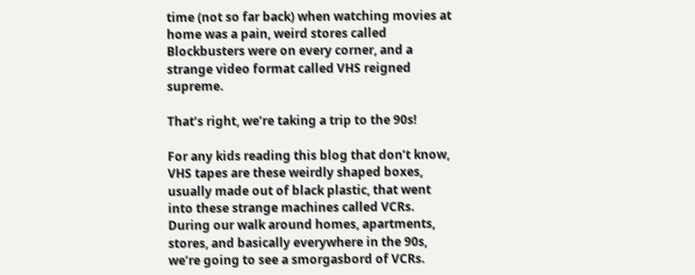time (not so far back) when watching movies at home was a pain, weird stores called Blockbusters were on every corner, and a strange video format called VHS reigned supreme.

That’s right, we’re taking a trip to the 90s!

For any kids reading this blog that don’t know, VHS tapes are these weirdly shaped boxes, usually made out of black plastic, that went into these strange machines called VCRs. During our walk around homes, apartments, stores, and basically everywhere in the 90s, we’re going to see a smorgasbord of VCRs.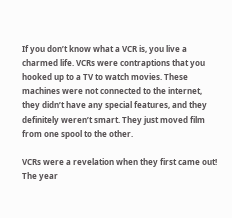If you don’t know what a VCR is, you live a charmed life. VCRs were contraptions that you hooked up to a TV to watch movies. These machines were not connected to the internet, they didn’t have any special features, and they definitely weren’t smart. They just moved film from one spool to the other.

VCRs were a revelation when they first came out! The year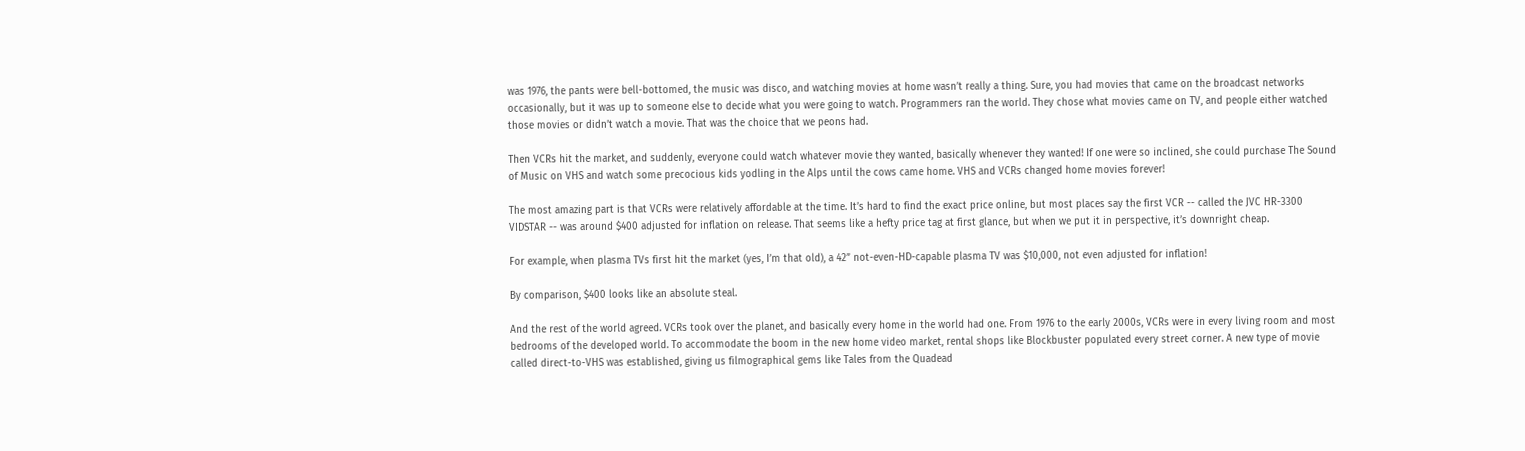was 1976, the pants were bell-bottomed, the music was disco, and watching movies at home wasn’t really a thing. Sure, you had movies that came on the broadcast networks occasionally, but it was up to someone else to decide what you were going to watch. Programmers ran the world. They chose what movies came on TV, and people either watched those movies or didn’t watch a movie. That was the choice that we peons had.

Then VCRs hit the market, and suddenly, everyone could watch whatever movie they wanted, basically whenever they wanted! If one were so inclined, she could purchase The Sound of Music on VHS and watch some precocious kids yodling in the Alps until the cows came home. VHS and VCRs changed home movies forever!

The most amazing part is that VCRs were relatively affordable at the time. It’s hard to find the exact price online, but most places say the first VCR -- called the JVC HR-3300 VIDSTAR -- was around $400 adjusted for inflation on release. That seems like a hefty price tag at first glance, but when we put it in perspective, it’s downright cheap.

For example, when plasma TVs first hit the market (yes, I’m that old), a 42” not-even-HD-capable plasma TV was $10,000, not even adjusted for inflation!

By comparison, $400 looks like an absolute steal.

And the rest of the world agreed. VCRs took over the planet, and basically every home in the world had one. From 1976 to the early 2000s, VCRs were in every living room and most bedrooms of the developed world. To accommodate the boom in the new home video market, rental shops like Blockbuster populated every street corner. A new type of movie called direct-to-VHS was established, giving us filmographical gems like Tales from the Quadead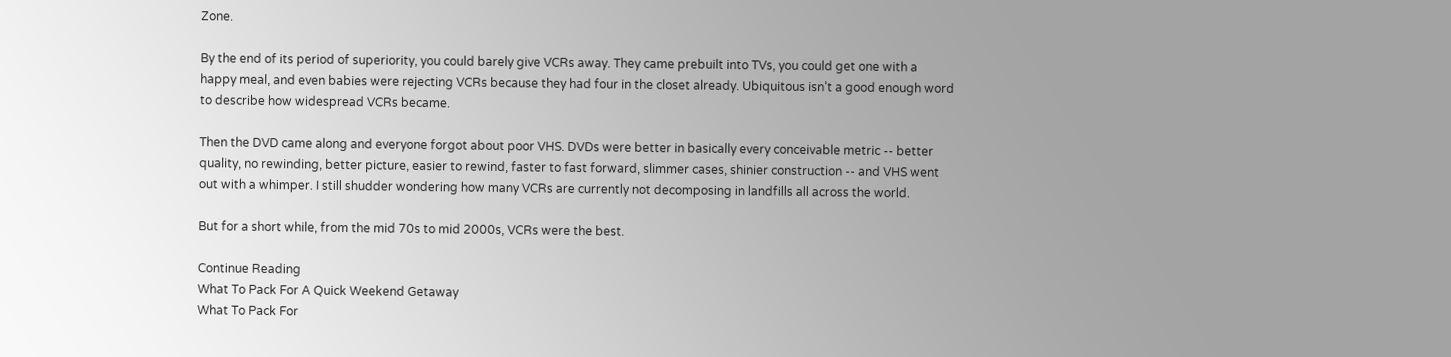Zone.

By the end of its period of superiority, you could barely give VCRs away. They came prebuilt into TVs, you could get one with a happy meal, and even babies were rejecting VCRs because they had four in the closet already. Ubiquitous isn’t a good enough word to describe how widespread VCRs became.

Then the DVD came along and everyone forgot about poor VHS. DVDs were better in basically every conceivable metric -- better quality, no rewinding, better picture, easier to rewind, faster to fast forward, slimmer cases, shinier construction -- and VHS went out with a whimper. I still shudder wondering how many VCRs are currently not decomposing in landfills all across the world.

But for a short while, from the mid 70s to mid 2000s, VCRs were the best.

Continue Reading
What To Pack For A Quick Weekend Getaway
What To Pack For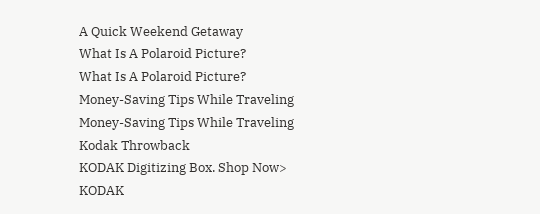A Quick Weekend Getaway
What Is A Polaroid Picture?
What Is A Polaroid Picture?
Money-Saving Tips While Traveling
Money-Saving Tips While Traveling
Kodak Throwback
KODAK Digitizing Box. Shop Now>
KODAK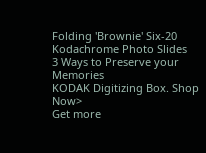Folding 'Brownie' Six-20
Kodachrome Photo Slides
3 Ways to Preserve your Memories
KODAK Digitizing Box. Shop Now>
Get more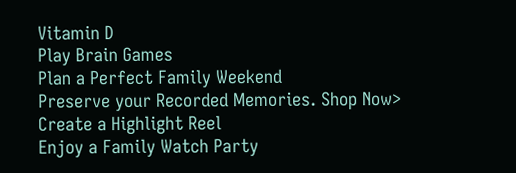Vitamin D
Play Brain Games
Plan a Perfect Family Weekend
Preserve your Recorded Memories. Shop Now>
Create a Highlight Reel
Enjoy a Family Watch Party